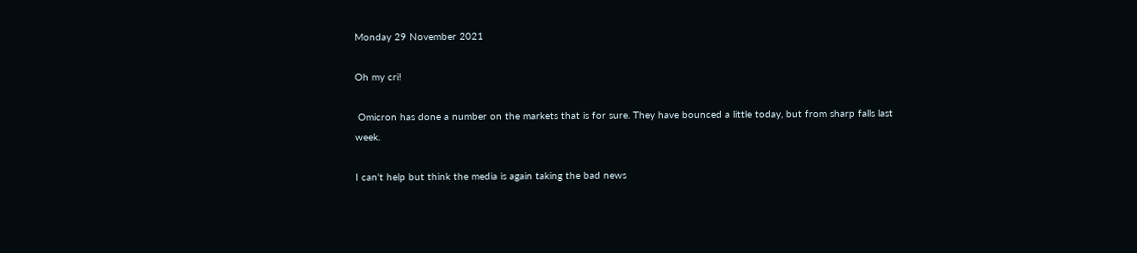Monday 29 November 2021

Oh my cri!

 Omicron has done a number on the markets that is for sure. They have bounced a little today, but from sharp falls last week.

I can't help but think the media is again taking the bad news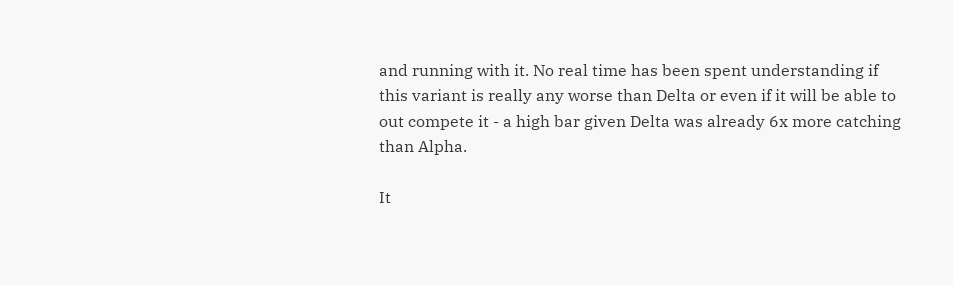and running with it. No real time has been spent understanding if this variant is really any worse than Delta or even if it will be able to out compete it - a high bar given Delta was already 6x more catching than Alpha.

It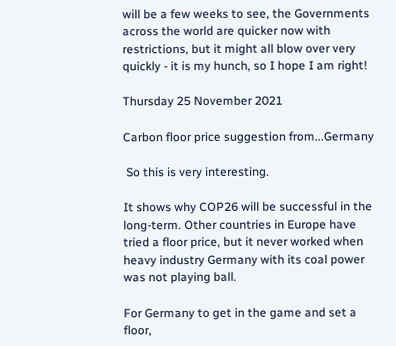will be a few weeks to see, the Governments across the world are quicker now with restrictions, but it might all blow over very quickly - it is my hunch, so I hope I am right!

Thursday 25 November 2021

Carbon floor price suggestion from...Germany

 So this is very interesting.

It shows why COP26 will be successful in the long-term. Other countries in Europe have tried a floor price, but it never worked when heavy industry Germany with its coal power was not playing ball.

For Germany to get in the game and set a floor,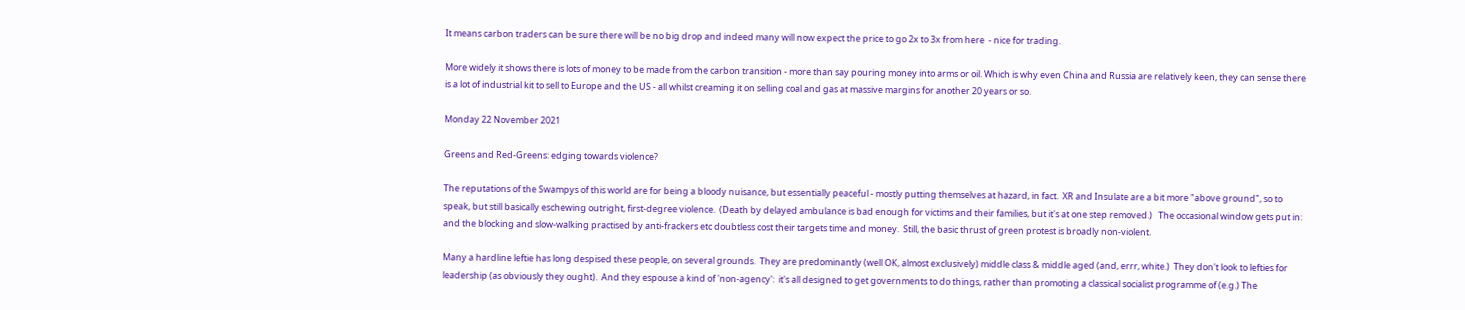It means carbon traders can be sure there will be no big drop and indeed many will now expect the price to go 2x to 3x from here  - nice for trading.

More widely it shows there is lots of money to be made from the carbon transition - more than say pouring money into arms or oil. Which is why even China and Russia are relatively keen, they can sense there is a lot of industrial kit to sell to Europe and the US - all whilst creaming it on selling coal and gas at massive margins for another 20 years or so.

Monday 22 November 2021

Greens and Red-Greens: edging towards violence?

The reputations of the Swampys of this world are for being a bloody nuisance, but essentially peaceful - mostly putting themselves at hazard, in fact.  XR and Insulate are a bit more "above ground", so to speak, but still basically eschewing outright, first-degree violence.  (Death by delayed ambulance is bad enough for victims and their families, but it's at one step removed.)   The occasional window gets put in: and the blocking and slow-walking practised by anti-frackers etc doubtless cost their targets time and money.  Still, the basic thrust of green protest is broadly non-violent.

Many a hardline leftie has long despised these people, on several grounds.  They are predominantly (well OK, almost exclusively) middle class & middle aged (and, errr, white.)  They don't look to lefties for leadership (as obviously they ought).  And they espouse a kind of 'non-agency':  it's all designed to get governments to do things, rather than promoting a classical socialist programme of (e.g.) The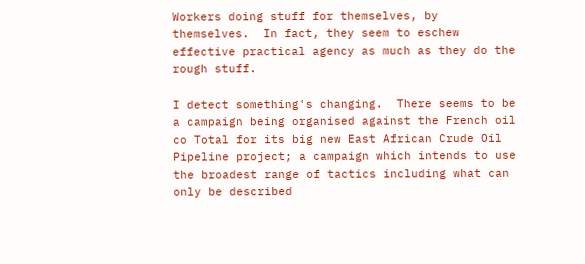Workers doing stuff for themselves, by themselves.  In fact, they seem to eschew effective practical agency as much as they do the rough stuff.

I detect something's changing.  There seems to be a campaign being organised against the French oil co Total for its big new East African Crude Oil Pipeline project; a campaign which intends to use the broadest range of tactics including what can only be described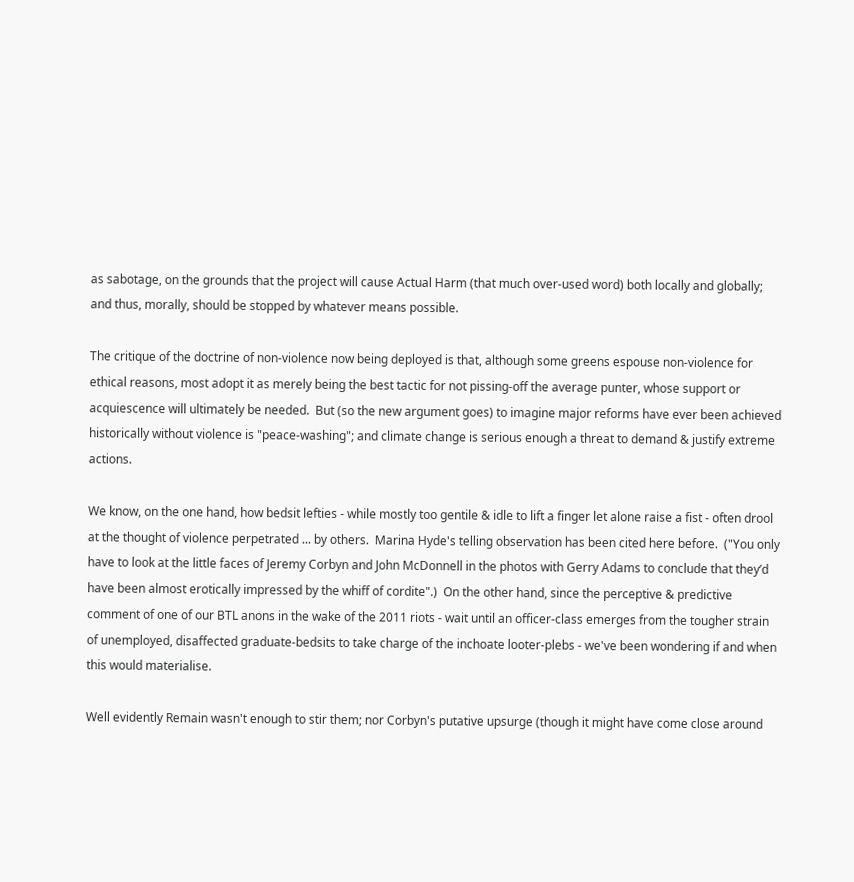as sabotage, on the grounds that the project will cause Actual Harm (that much over-used word) both locally and globally; and thus, morally, should be stopped by whatever means possible.

The critique of the doctrine of non-violence now being deployed is that, although some greens espouse non-violence for ethical reasons, most adopt it as merely being the best tactic for not pissing-off the average punter, whose support or acquiescence will ultimately be needed.  But (so the new argument goes) to imagine major reforms have ever been achieved historically without violence is "peace-washing"; and climate change is serious enough a threat to demand & justify extreme actions.

We know, on the one hand, how bedsit lefties - while mostly too gentile & idle to lift a finger let alone raise a fist - often drool at the thought of violence perpetrated ... by others.  Marina Hyde's telling observation has been cited here before.  ("You only have to look at the little faces of Jeremy Corbyn and John McDonnell in the photos with Gerry Adams to conclude that they’d have been almost erotically impressed by the whiff of cordite".)  On the other hand, since the perceptive & predictive comment of one of our BTL anons in the wake of the 2011 riots - wait until an officer-class emerges from the tougher strain of unemployed, disaffected graduate-bedsits to take charge of the inchoate looter-plebs - we've been wondering if and when this would materialise.

Well evidently Remain wasn't enough to stir them; nor Corbyn's putative upsurge (though it might have come close around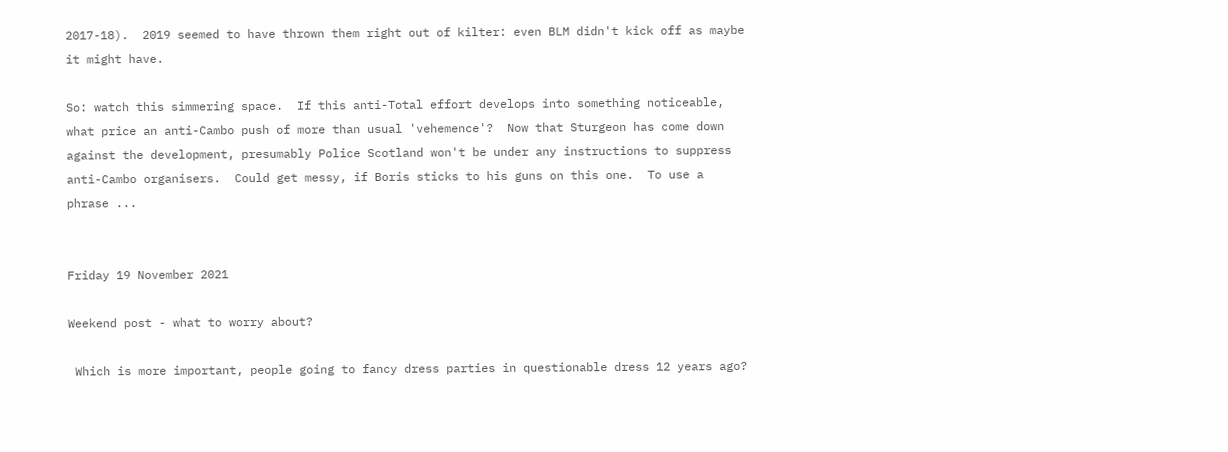2017-18).  2019 seemed to have thrown them right out of kilter: even BLM didn't kick off as maybe it might have.

So: watch this simmering space.  If this anti-Total effort develops into something noticeable, what price an anti-Cambo push of more than usual 'vehemence'?  Now that Sturgeon has come down against the development, presumably Police Scotland won't be under any instructions to suppress anti-Cambo organisers.  Could get messy, if Boris sticks to his guns on this one.  To use a phrase ...


Friday 19 November 2021

Weekend post - what to worry about?

 Which is more important, people going to fancy dress parties in questionable dress 12 years ago?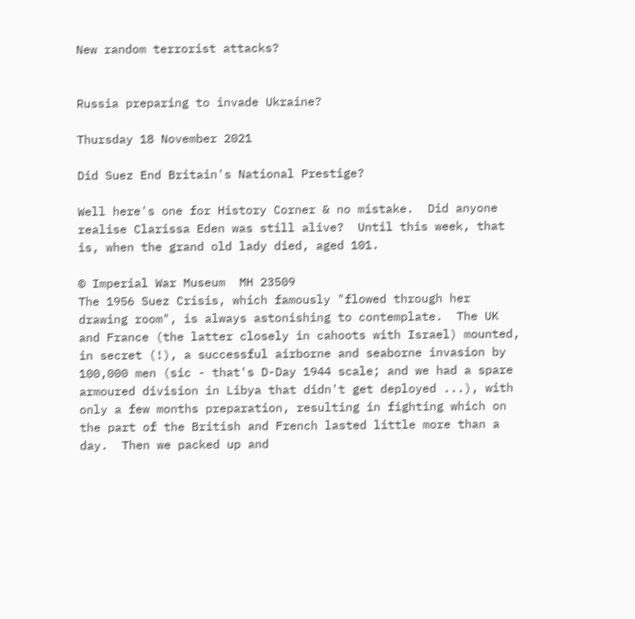New random terrorist attacks?


Russia preparing to invade Ukraine?

Thursday 18 November 2021

Did Suez End Britain's National Prestige?

Well here's one for History Corner & no mistake.  Did anyone realise Clarissa Eden was still alive?  Until this week, that is, when the grand old lady died, aged 101.

© Imperial War Museum  MH 23509
The 1956 Suez Crisis, which famously "flowed through her drawing room", is always astonishing to contemplate.  The UK and France (the latter closely in cahoots with Israel) mounted, in secret (!), a successful airborne and seaborne invasion by 100,000 men (sic - that's D-Day 1944 scale; and we had a spare armoured division in Libya that didn't get deployed ...), with only a few months preparation, resulting in fighting which on the part of the British and French lasted little more than a day.  Then we packed up and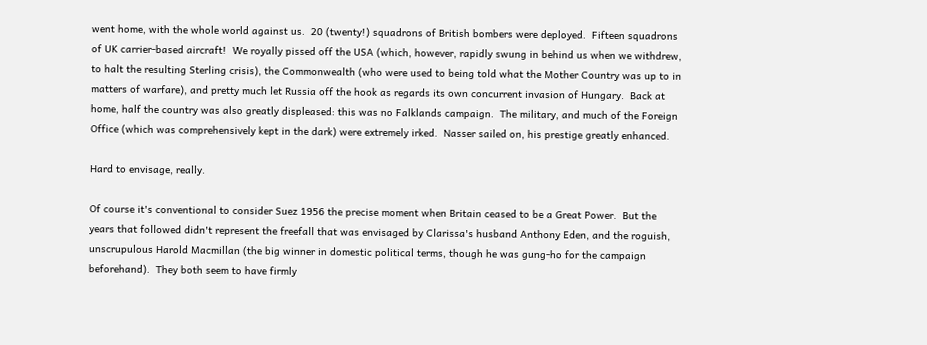went home, with the whole world against us.  20 (twenty!) squadrons of British bombers were deployed.  Fifteen squadrons of UK carrier-based aircraft!  We royally pissed off the USA (which, however, rapidly swung in behind us when we withdrew, to halt the resulting Sterling crisis), the Commonwealth (who were used to being told what the Mother Country was up to in matters of warfare), and pretty much let Russia off the hook as regards its own concurrent invasion of Hungary.  Back at home, half the country was also greatly displeased: this was no Falklands campaign.  The military, and much of the Foreign Office (which was comprehensively kept in the dark) were extremely irked.  Nasser sailed on, his prestige greatly enhanced.

Hard to envisage, really.

Of course it's conventional to consider Suez 1956 the precise moment when Britain ceased to be a Great Power.  But the years that followed didn't represent the freefall that was envisaged by Clarissa's husband Anthony Eden, and the roguish, unscrupulous Harold Macmillan (the big winner in domestic political terms, though he was gung-ho for the campaign beforehand).  They both seem to have firmly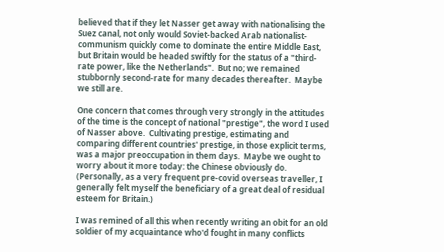believed that if they let Nasser get away with nationalising the Suez canal, not only would Soviet-backed Arab nationalist-communism quickly come to dominate the entire Middle East, but Britain would be headed swiftly for the status of a "third-rate power, like the Netherlands".  But no; we remained stubbornly second-rate for many decades thereafter.  Maybe we still are.

One concern that comes through very strongly in the attitudes of the time is the concept of national "prestige", the word I used of Nasser above.  Cultivating prestige, estimating and comparing different countries' prestige, in those explicit terms, was a major preoccupation in them days.  Maybe we ought to worry about it more today: the Chinese obviously do.  (Personally, as a very frequent pre-covid overseas traveller, I generally felt myself the beneficiary of a great deal of residual esteem for Britain.)

I was remined of all this when recently writing an obit for an old soldier of my acquaintance who'd fought in many conflicts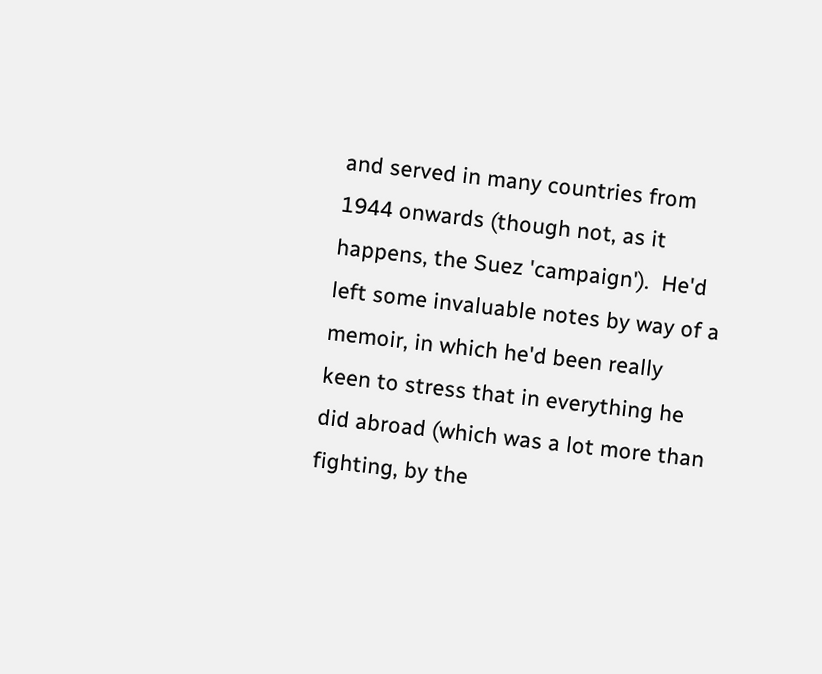and served in many countries from 1944 onwards (though not, as it happens, the Suez 'campaign').  He'd left some invaluable notes by way of a memoir, in which he'd been really keen to stress that in everything he did abroad (which was a lot more than fighting, by the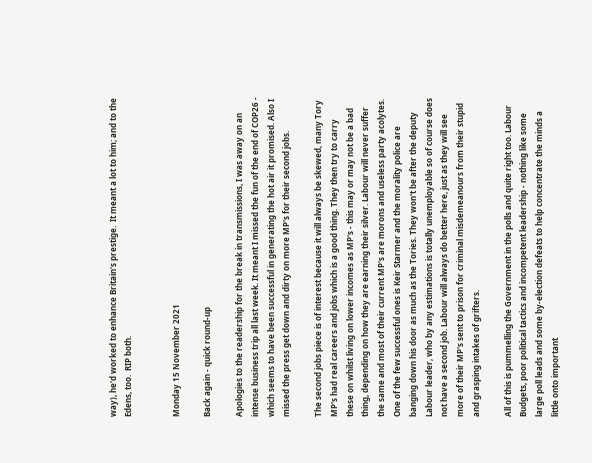way), he'd worked to enhance Britain's prestige.  It meant a lot to him; and to the Edens, too.  RIP both.


Monday 15 November 2021

Back again - quick round-up

Apologies to the readership for the break in transmissions, I was away on an intense business trip all last week. It meant I missed the fun of the end of COP26 - which seems to have been successful in generating the hot air it promised. Also I missed the press get down and dirty on more MP's for their second jobs.

The second jobs piece is of interest because it will always be skewed, many Tory MP's had real careers and jobs which is a good thing. They then try to carry these on whilst living on lower incomes as MP's - this may or may not be a bad thing, depending on how they are earning their silver. Labour will never suffer the same and most of their current MP's are morons and useless party acolytes. One of the few successful ones is Keir Starmer and the morality police are banging down his door as much as the Tories. They won't be after the deputy Labour leader, who by any estimations is totally unemployable so of course does not have a second job. Labour will always do better here, just as they will see more of their MP's sent to prison for criminal misdemeanours from their stupid and grasping intakes of grifters.

All of this is pummelling the Government in the polls and quite right too. Labour Budgets, poor political tactics and incompetent leadership - nothing like some large poll leads and some by-election defeats to help concentrate the minds a little onto important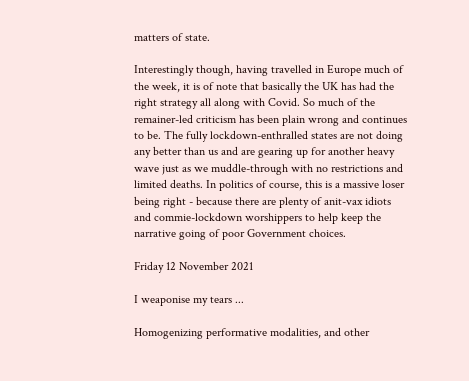matters of state.

Interestingly though, having travelled in Europe much of the week, it is of note that basically the UK has had the right strategy all along with Covid. So much of the remainer-led criticism has been plain wrong and continues to be. The fully lockdown-enthralled states are not doing any better than us and are gearing up for another heavy wave just as we muddle-through with no restrictions and limited deaths. In politics of course, this is a massive loser being right - because there are plenty of anit-vax idiots and commie-lockdown worshippers to help keep the narrative going of poor Government choices.

Friday 12 November 2021

I weaponise my tears ...

Homogenizing performative modalities, and other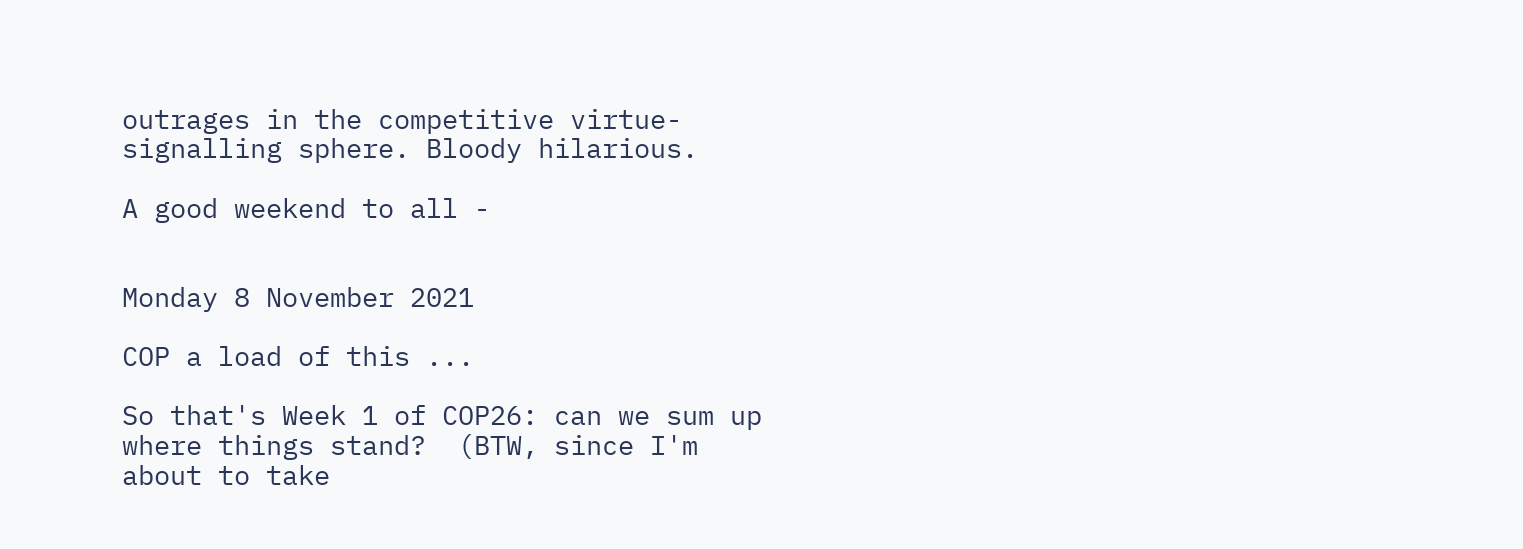outrages in the competitive virtue-signalling sphere. Bloody hilarious.

A good weekend to all -


Monday 8 November 2021

COP a load of this ...

So that's Week 1 of COP26: can we sum up where things stand?  (BTW, since I'm about to take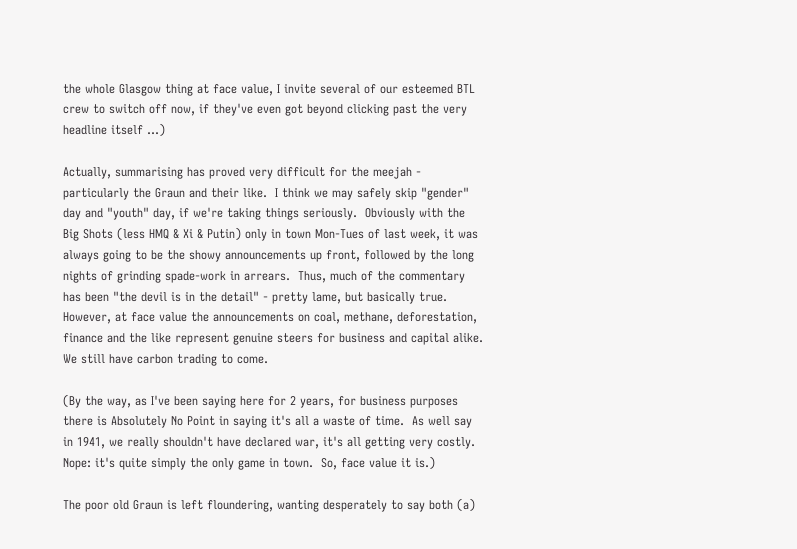the whole Glasgow thing at face value, I invite several of our esteemed BTL crew to switch off now, if they've even got beyond clicking past the very headline itself ...)

Actually, summarising has proved very difficult for the meejah - particularly the Graun and their like.  I think we may safely skip "gender" day and "youth" day, if we're taking things seriously.  Obviously with the Big Shots (less HMQ & Xi & Putin) only in town Mon-Tues of last week, it was always going to be the showy announcements up front, followed by the long nights of grinding spade-work in arrears.  Thus, much of the commentary has been "the devil is in the detail" - pretty lame, but basically true.  However, at face value the announcements on coal, methane, deforestation, finance and the like represent genuine steers for business and capital alike.  We still have carbon trading to come.

(By the way, as I've been saying here for 2 years, for business purposes there is Absolutely No Point in saying it's all a waste of time.  As well say in 1941, we really shouldn't have declared war, it's all getting very costly.  Nope: it's quite simply the only game in town.  So, face value it is.)

The poor old Graun is left floundering, wanting desperately to say both (a)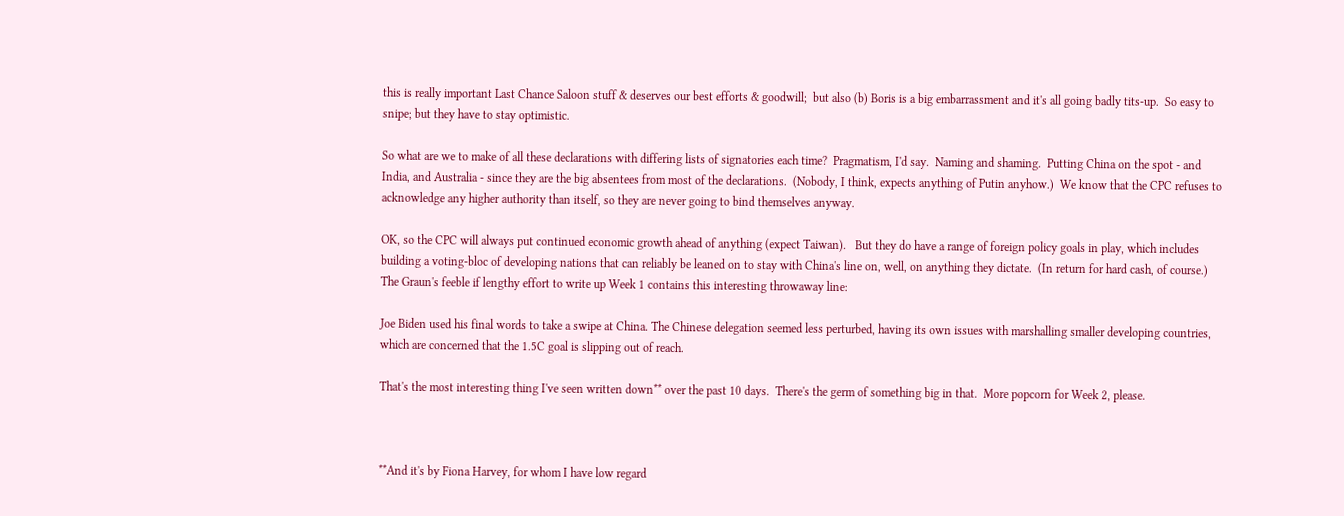this is really important Last Chance Saloon stuff & deserves our best efforts & goodwill;  but also (b) Boris is a big embarrassment and it's all going badly tits-up.  So easy to snipe; but they have to stay optimistic.

So what are we to make of all these declarations with differing lists of signatories each time?  Pragmatism, I'd say.  Naming and shaming.  Putting China on the spot - and India, and Australia - since they are the big absentees from most of the declarations.  (Nobody, I think, expects anything of Putin anyhow.)  We know that the CPC refuses to acknowledge any higher authority than itself, so they are never going to bind themselves anyway.

OK, so the CPC will always put continued economic growth ahead of anything (expect Taiwan).   But they do have a range of foreign policy goals in play, which includes building a voting-bloc of developing nations that can reliably be leaned on to stay with China's line on, well, on anything they dictate.  (In return for hard cash, of course.)  The Graun's feeble if lengthy effort to write up Week 1 contains this interesting throwaway line:

Joe Biden used his final words to take a swipe at China. The Chinese delegation seemed less perturbed, having its own issues with marshalling smaller developing countries, which are concerned that the 1.5C goal is slipping out of reach.

That's the most interesting thing I've seen written down** over the past 10 days.  There's the germ of something big in that.  More popcorn for Week 2, please.



**And it's by Fiona Harvey, for whom I have low regard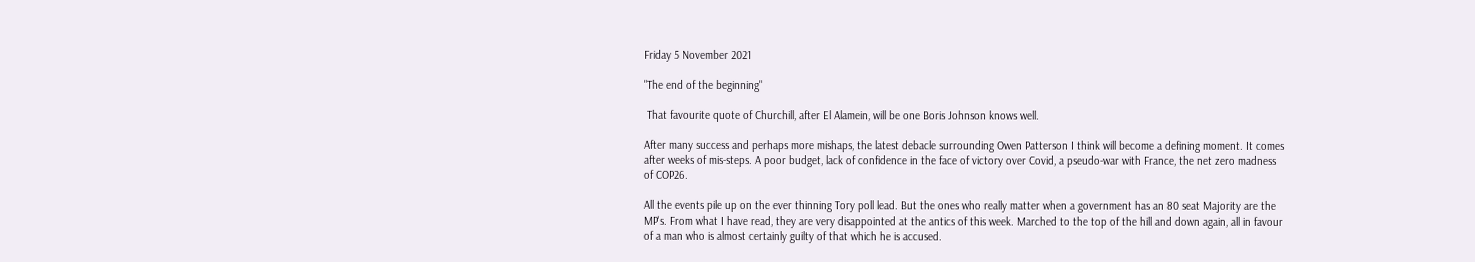Friday 5 November 2021

"The end of the beginning"

 That favourite quote of Churchill, after El Alamein, will be one Boris Johnson knows well.

After many success and perhaps more mishaps, the latest debacle surrounding Owen Patterson I think will become a defining moment. It comes after weeks of mis-steps. A poor budget, lack of confidence in the face of victory over Covid, a pseudo-war with France, the net zero madness of COP26.

All the events pile up on the ever thinning Tory poll lead. But the ones who really matter when a government has an 80 seat Majority are the MP's. From what I have read, they are very disappointed at the antics of this week. Marched to the top of the hill and down again, all in favour of a man who is almost certainly guilty of that which he is accused.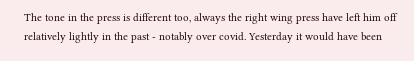The tone in the press is different too, always the right wing press have left him off relatively lightly in the past - notably over covid. Yesterday it would have been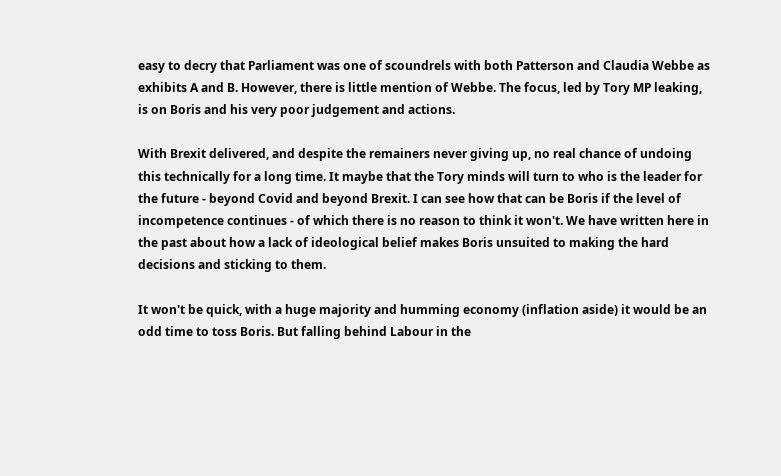easy to decry that Parliament was one of scoundrels with both Patterson and Claudia Webbe as exhibits A and B. However, there is little mention of Webbe. The focus, led by Tory MP leaking, is on Boris and his very poor judgement and actions.

With Brexit delivered, and despite the remainers never giving up, no real chance of undoing this technically for a long time. It maybe that the Tory minds will turn to who is the leader for the future - beyond Covid and beyond Brexit. I can see how that can be Boris if the level of incompetence continues - of which there is no reason to think it won't. We have written here in the past about how a lack of ideological belief makes Boris unsuited to making the hard decisions and sticking to them.

It won't be quick, with a huge majority and humming economy (inflation aside) it would be an odd time to toss Boris. But falling behind Labour in the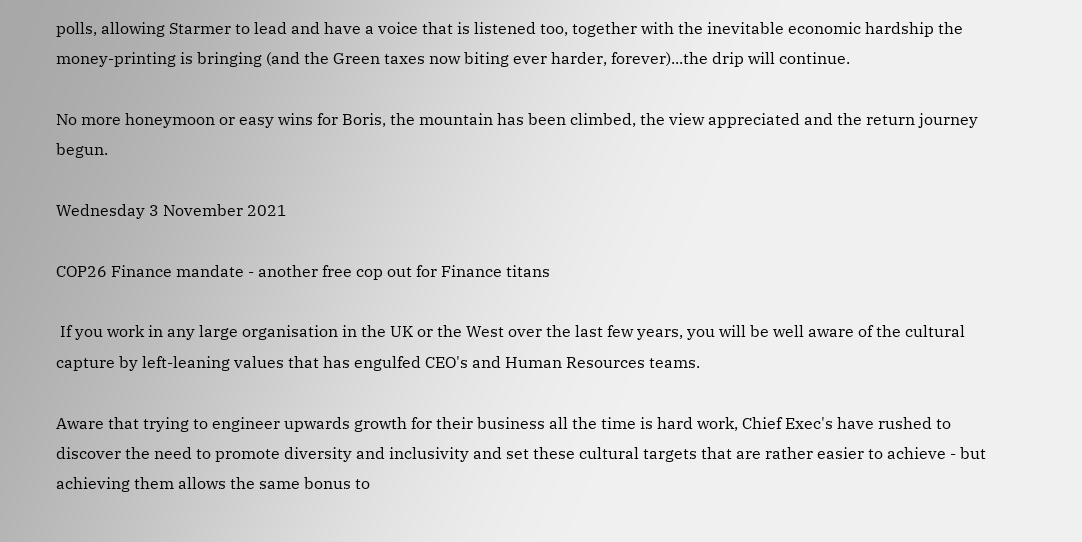polls, allowing Starmer to lead and have a voice that is listened too, together with the inevitable economic hardship the money-printing is bringing (and the Green taxes now biting ever harder, forever)...the drip will continue.

No more honeymoon or easy wins for Boris, the mountain has been climbed, the view appreciated and the return journey begun.

Wednesday 3 November 2021

COP26 Finance mandate - another free cop out for Finance titans

 If you work in any large organisation in the UK or the West over the last few years, you will be well aware of the cultural capture by left-leaning values that has engulfed CEO's and Human Resources teams.

Aware that trying to engineer upwards growth for their business all the time is hard work, Chief Exec's have rushed to discover the need to promote diversity and inclusivity and set these cultural targets that are rather easier to achieve - but achieving them allows the same bonus to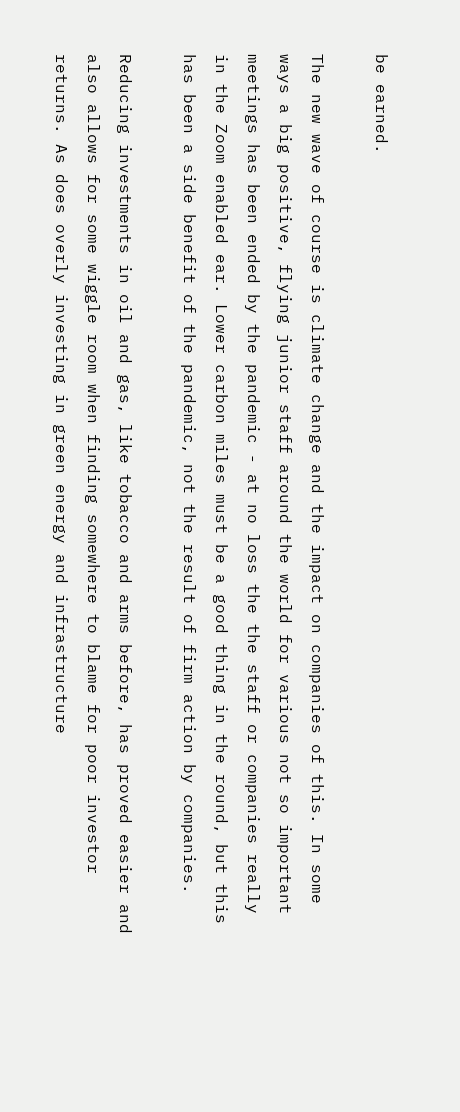be earned.

The new wave of course is climate change and the impact on companies of this. In some ways a big positive, flying junior staff around the world for various not so important meetings has been ended by the pandemic - at no loss the the staff or companies really in the Zoom enabled ear. Lower carbon miles must be a good thing in the round, but this has been a side benefit of the pandemic, not the result of firm action by companies.

Reducing investments in oil and gas, like tobacco and arms before, has proved easier and also allows for some wiggle room when finding somewhere to blame for poor investor returns. As does overly investing in green energy and infrastructure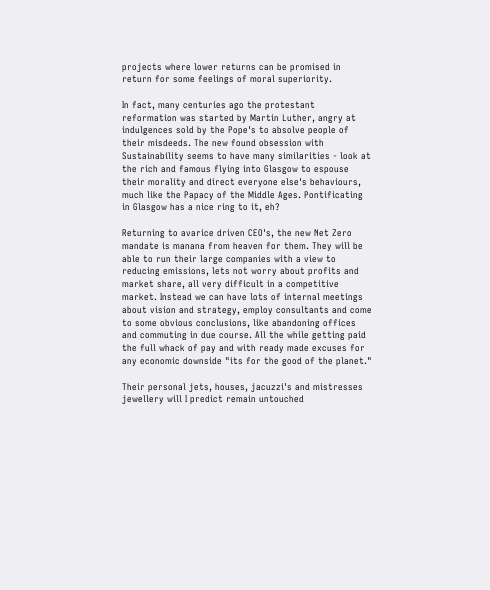projects where lower returns can be promised in return for some feelings of moral superiority.

In fact, many centuries ago the protestant reformation was started by Martin Luther, angry at indulgences sold by the Pope's to absolve people of their misdeeds. The new found obsession with Sustainability seems to have many similarities - look at the rich and famous flying into Glasgow to espouse their morality and direct everyone else's behaviours, much like the Papacy of the Middle Ages. Pontificating in Glasgow has a nice ring to it, eh?

Returning to avarice driven CEO's, the new Net Zero mandate is manana from heaven for them. They will be able to run their large companies with a view to reducing emissions, lets not worry about profits and market share, all very difficult in a competitive market. Instead we can have lots of internal meetings about vision and strategy, employ consultants and come to some obvious conclusions, like abandoning offices and commuting in due course. All the while getting paid the full whack of pay and with ready made excuses for any economic downside "its for the good of the planet."

Their personal jets, houses, jacuzzi's and mistresses jewellery will I predict remain untouched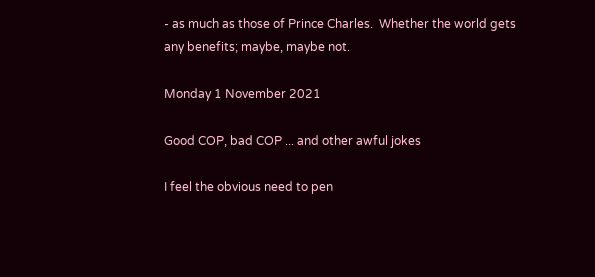- as much as those of Prince Charles.  Whether the world gets any benefits; maybe, maybe not.

Monday 1 November 2021

Good COP, bad COP ... and other awful jokes

I feel the obvious need to pen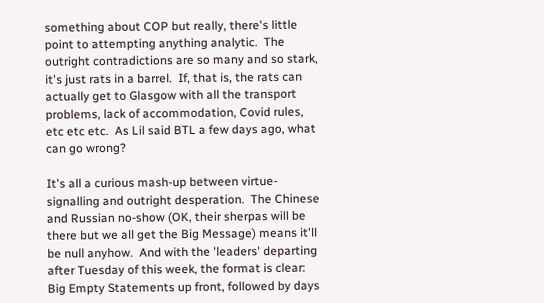something about COP but really, there's little point to attempting anything analytic.  The outright contradictions are so many and so stark, it's just rats in a barrel.  If, that is, the rats can actually get to Glasgow with all the transport problems, lack of accommodation, Covid rules, etc etc etc.  As Lil said BTL a few days ago, what can go wrong?

It's all a curious mash-up between virtue-signalling and outright desperation.  The Chinese and Russian no-show (OK, their sherpas will be there but we all get the Big Message) means it'll be null anyhow.  And with the 'leaders' departing after Tuesday of this week, the format is clear: Big Empty Statements up front, followed by days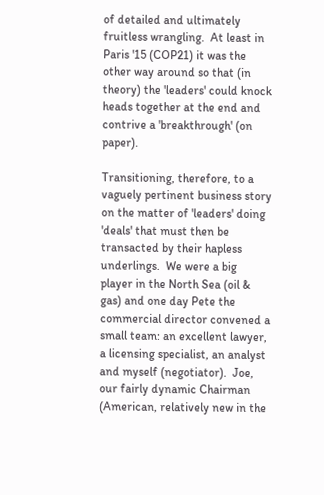of detailed and ultimately fruitless wrangling.  At least in Paris '15 (COP21) it was the other way around so that (in theory) the 'leaders' could knock heads together at the end and contrive a 'breakthrough' (on paper).

Transitioning, therefore, to a vaguely pertinent business story on the matter of 'leaders' doing 'deals' that must then be transacted by their hapless underlings.  We were a big player in the North Sea (oil & gas) and one day Pete the commercial director convened a small team: an excellent lawyer, a licensing specialist, an analyst and myself (negotiator).  Joe, our fairly dynamic Chairman (American, relatively new in the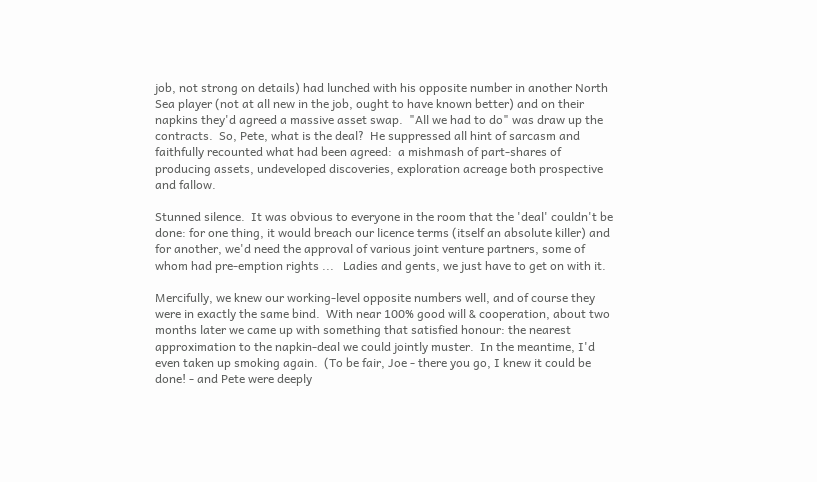job, not strong on details) had lunched with his opposite number in another North Sea player (not at all new in the job, ought to have known better) and on their napkins they'd agreed a massive asset swap.  "All we had to do" was draw up the contracts.  So, Pete, what is the deal?  He suppressed all hint of sarcasm and faithfully recounted what had been agreed:  a mishmash of part-shares of producing assets, undeveloped discoveries, exploration acreage both prospective and fallow.

Stunned silence.  It was obvious to everyone in the room that the 'deal' couldn't be done: for one thing, it would breach our licence terms (itself an absolute killer) and for another, we'd need the approval of various joint venture partners, some of whom had pre-emption rights ...   Ladies and gents, we just have to get on with it.

Mercifully, we knew our working-level opposite numbers well, and of course they were in exactly the same bind.  With near 100% good will & cooperation, about two months later we came up with something that satisfied honour: the nearest approximation to the napkin-deal we could jointly muster.  In the meantime, I'd even taken up smoking again.  (To be fair, Joe - there you go, I knew it could be done! - and Pete were deeply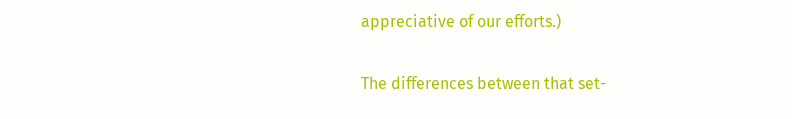appreciative of our efforts.)

The differences between that set-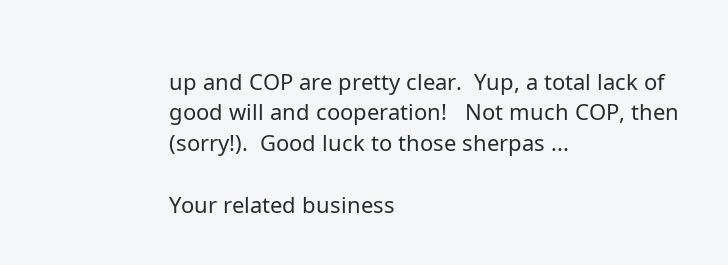up and COP are pretty clear.  Yup, a total lack of good will and cooperation!   Not much COP, then (sorry!).  Good luck to those sherpas ...

Your related business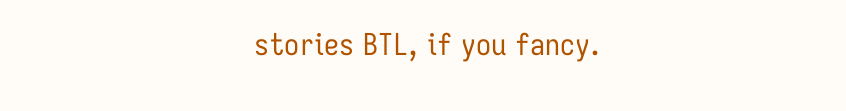stories BTL, if you fancy.